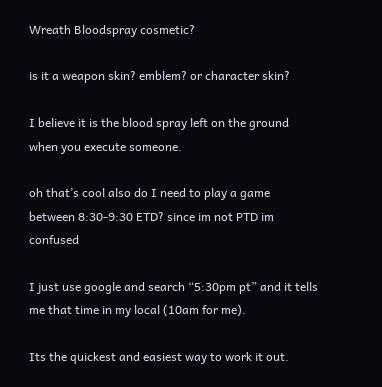Wreath Bloodspray cosmetic?

is it a weapon skin? emblem? or character skin?

I believe it is the blood spray left on the ground when you execute someone.

oh that’s cool also do I need to play a game between 8:30-9:30 ETD? since im not PTD im confused

I just use google and search “5:30pm pt” and it tells me that time in my local (10am for me).

Its the quickest and easiest way to work it out.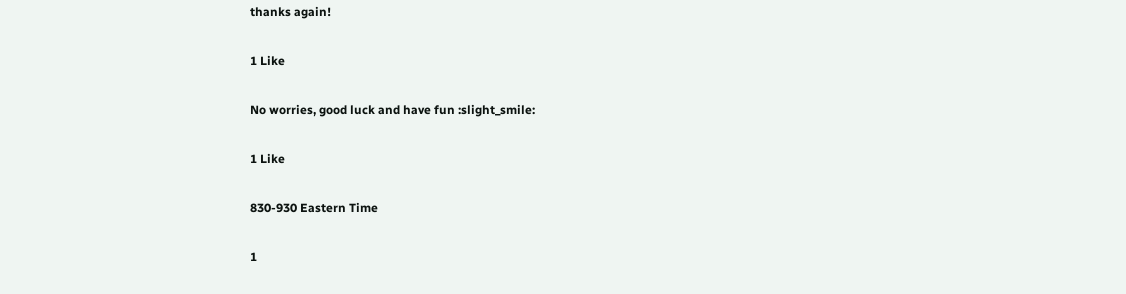thanks again!

1 Like

No worries, good luck and have fun :slight_smile:

1 Like

830-930 Eastern Time

1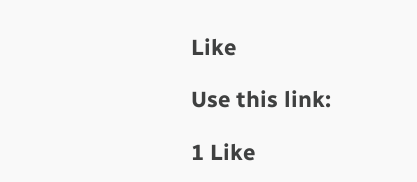Like

Use this link:

1 Like